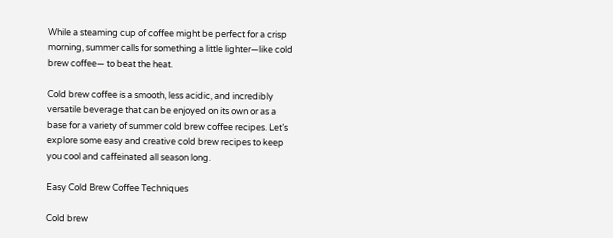While a steaming cup of coffee might be perfect for a crisp morning, summer calls for something a little lighter—like cold brew coffee— to beat the heat.

Cold brew coffee is a smooth, less acidic, and incredibly versatile beverage that can be enjoyed on its own or as a base for a variety of summer cold brew coffee recipes. Let’s explore some easy and creative cold brew recipes to keep you cool and caffeinated all season long.

Easy Cold Brew Coffee Techniques

Cold brew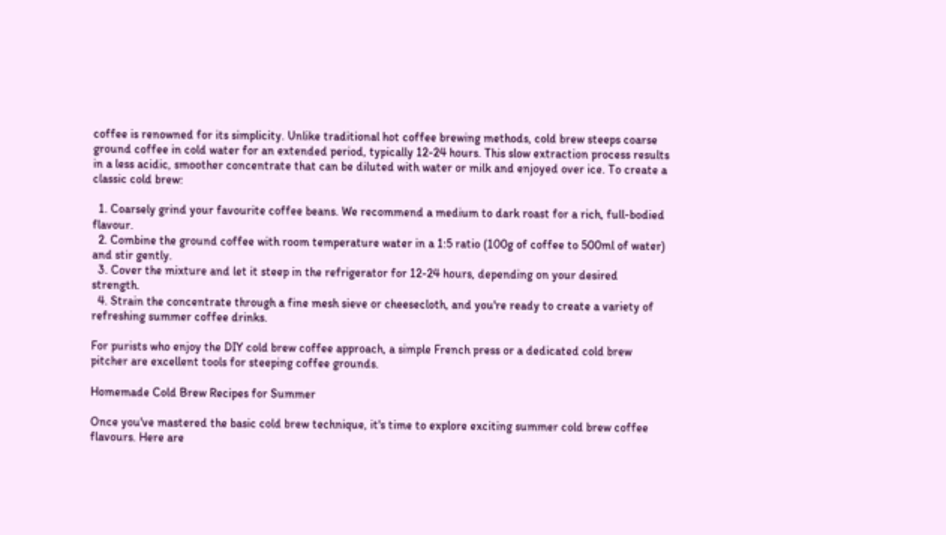coffee is renowned for its simplicity. Unlike traditional hot coffee brewing methods, cold brew steeps coarse ground coffee in cold water for an extended period, typically 12-24 hours. This slow extraction process results in a less acidic, smoother concentrate that can be diluted with water or milk and enjoyed over ice. To create a classic cold brew:

  1. Coarsely grind your favourite coffee beans. We recommend a medium to dark roast for a rich, full-bodied flavour.
  2. Combine the ground coffee with room temperature water in a 1:5 ratio (100g of coffee to 500ml of water) and stir gently.
  3. Cover the mixture and let it steep in the refrigerator for 12-24 hours, depending on your desired strength.
  4. Strain the concentrate through a fine mesh sieve or cheesecloth, and you're ready to create a variety of refreshing summer coffee drinks.

For purists who enjoy the DIY cold brew coffee approach, a simple French press or a dedicated cold brew pitcher are excellent tools for steeping coffee grounds.

Homemade Cold Brew Recipes for Summer

Once you've mastered the basic cold brew technique, it's time to explore exciting summer cold brew coffee flavours. Here are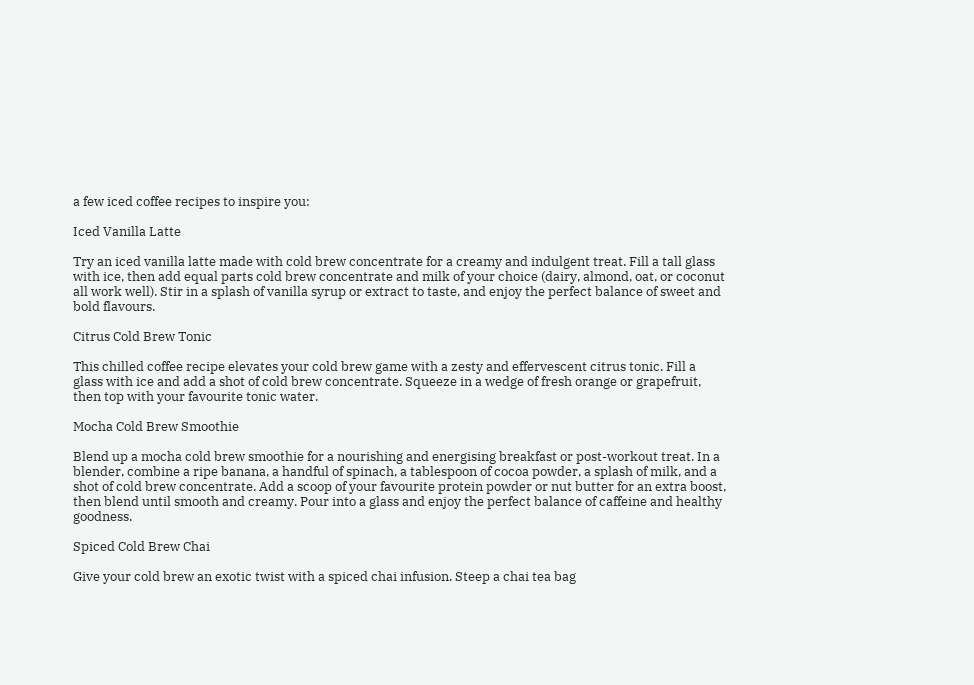a few iced coffee recipes to inspire you:

Iced Vanilla Latte

Try an iced vanilla latte made with cold brew concentrate for a creamy and indulgent treat. Fill a tall glass with ice, then add equal parts cold brew concentrate and milk of your choice (dairy, almond, oat, or coconut all work well). Stir in a splash of vanilla syrup or extract to taste, and enjoy the perfect balance of sweet and bold flavours.

Citrus Cold Brew Tonic

This chilled coffee recipe elevates your cold brew game with a zesty and effervescent citrus tonic. Fill a glass with ice and add a shot of cold brew concentrate. Squeeze in a wedge of fresh orange or grapefruit, then top with your favourite tonic water.

Mocha Cold Brew Smoothie

Blend up a mocha cold brew smoothie for a nourishing and energising breakfast or post-workout treat. In a blender, combine a ripe banana, a handful of spinach, a tablespoon of cocoa powder, a splash of milk, and a shot of cold brew concentrate. Add a scoop of your favourite protein powder or nut butter for an extra boost, then blend until smooth and creamy. Pour into a glass and enjoy the perfect balance of caffeine and healthy goodness.

Spiced Cold Brew Chai

Give your cold brew an exotic twist with a spiced chai infusion. Steep a chai tea bag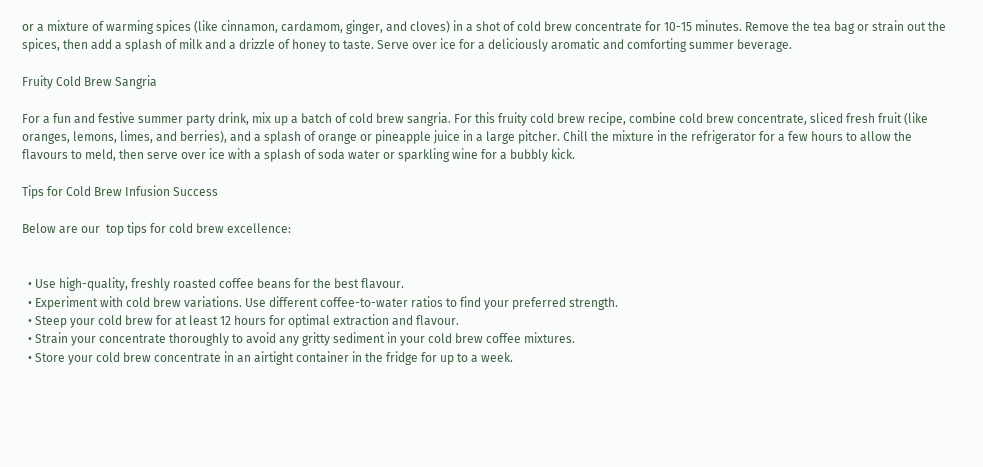or a mixture of warming spices (like cinnamon, cardamom, ginger, and cloves) in a shot of cold brew concentrate for 10-15 minutes. Remove the tea bag or strain out the spices, then add a splash of milk and a drizzle of honey to taste. Serve over ice for a deliciously aromatic and comforting summer beverage.

Fruity Cold Brew Sangria

For a fun and festive summer party drink, mix up a batch of cold brew sangria. For this fruity cold brew recipe, combine cold brew concentrate, sliced fresh fruit (like oranges, lemons, limes, and berries), and a splash of orange or pineapple juice in a large pitcher. Chill the mixture in the refrigerator for a few hours to allow the flavours to meld, then serve over ice with a splash of soda water or sparkling wine for a bubbly kick.

Tips for Cold Brew Infusion Success

Below are our  top tips for cold brew excellence:


  • Use high-quality, freshly roasted coffee beans for the best flavour.
  • Experiment with cold brew variations. Use different coffee-to-water ratios to find your preferred strength.
  • Steep your cold brew for at least 12 hours for optimal extraction and flavour.
  • Strain your concentrate thoroughly to avoid any gritty sediment in your cold brew coffee mixtures.
  • Store your cold brew concentrate in an airtight container in the fridge for up to a week.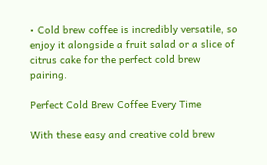• Cold brew coffee is incredibly versatile, so enjoy it alongside a fruit salad or a slice of citrus cake for the perfect cold brew pairing.

Perfect Cold Brew Coffee Every Time

With these easy and creative cold brew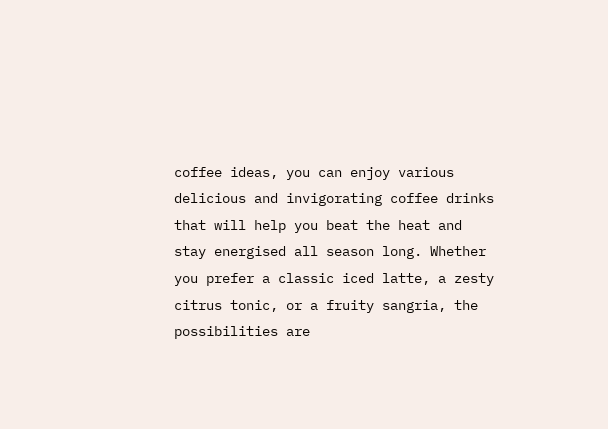coffee ideas, you can enjoy various delicious and invigorating coffee drinks that will help you beat the heat and stay energised all season long. Whether you prefer a classic iced latte, a zesty citrus tonic, or a fruity sangria, the possibilities are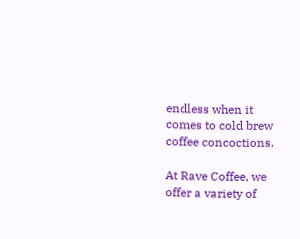endless when it comes to cold brew coffee concoctions.

At Rave Coffee, we offer a variety of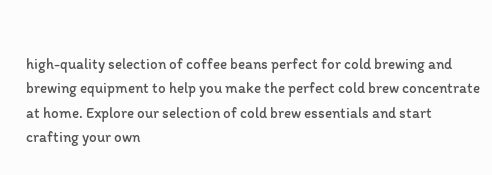high-quality selection of coffee beans perfect for cold brewing and brewing equipment to help you make the perfect cold brew concentrate at home. Explore our selection of cold brew essentials and start crafting your own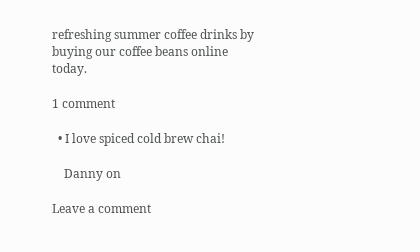refreshing summer coffee drinks by buying our coffee beans online today.

1 comment

  • I love spiced cold brew chai!

    Danny on

Leave a comment